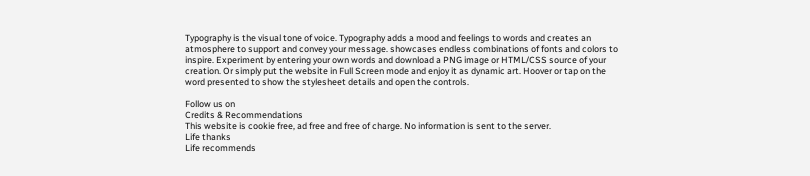Typography is the visual tone of voice. Typography adds a mood and feelings to words and creates an atmosphere to support and convey your message. showcases endless combinations of fonts and colors to inspire. Experiment by entering your own words and download a PNG image or HTML/CSS source of your creation. Or simply put the website in Full Screen mode and enjoy it as dynamic art. Hoover or tap on the word presented to show the stylesheet details and open the controls.

Follow us on
Credits & Recommendations
This website is cookie free, ad free and free of charge. No information is sent to the server.
Life thanks
Life recommends